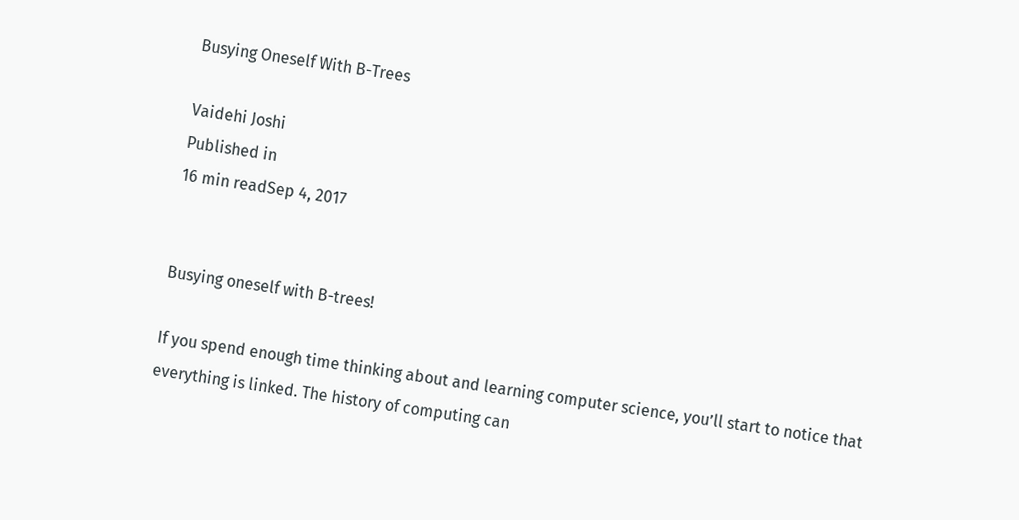Busying Oneself With B-Trees

Vaidehi Joshi
Published in
16 min readSep 4, 2017


Busying oneself with B-trees!

If you spend enough time thinking about and learning computer science, you’ll start to notice that everything is linked. The history of computing can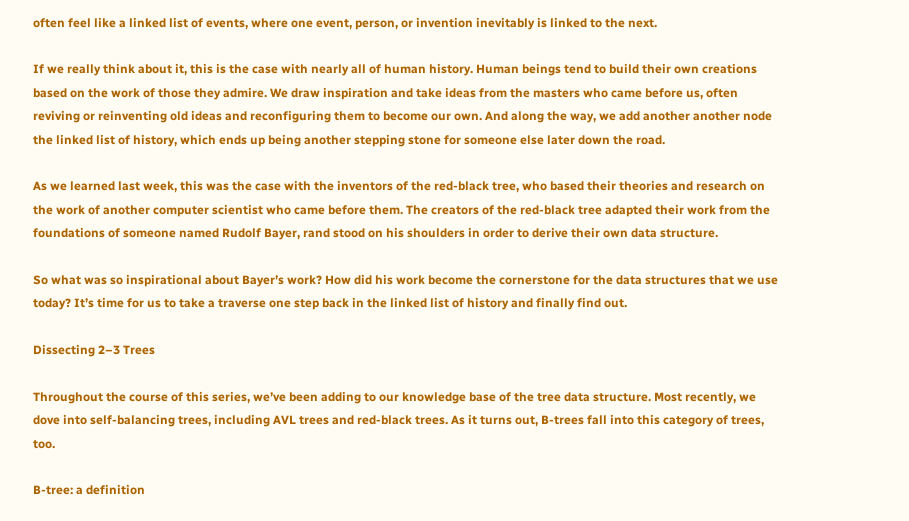often feel like a linked list of events, where one event, person, or invention inevitably is linked to the next.

If we really think about it, this is the case with nearly all of human history. Human beings tend to build their own creations based on the work of those they admire. We draw inspiration and take ideas from the masters who came before us, often reviving or reinventing old ideas and reconfiguring them to become our own. And along the way, we add another another node the linked list of history, which ends up being another stepping stone for someone else later down the road.

As we learned last week, this was the case with the inventors of the red-black tree, who based their theories and research on the work of another computer scientist who came before them. The creators of the red-black tree adapted their work from the foundations of someone named Rudolf Bayer, rand stood on his shoulders in order to derive their own data structure.

So what was so inspirational about Bayer’s work? How did his work become the cornerstone for the data structures that we use today? It’s time for us to take a traverse one step back in the linked list of history and finally find out.

Dissecting 2–3 Trees

Throughout the course of this series, we’ve been adding to our knowledge base of the tree data structure. Most recently, we dove into self-balancing trees, including AVL trees and red-black trees. As it turns out, B-trees fall into this category of trees, too.

B-tree: a definition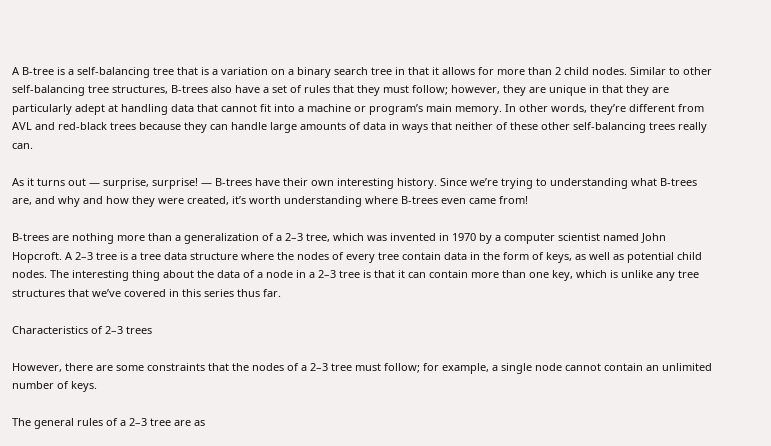A B-tree is a self-balancing tree that is a variation on a binary search tree in that it allows for more than 2 child nodes. Similar to other self-balancing tree structures, B-trees also have a set of rules that they must follow; however, they are unique in that they are particularly adept at handling data that cannot fit into a machine or program’s main memory. In other words, they’re different from AVL and red-black trees because they can handle large amounts of data in ways that neither of these other self-balancing trees really can.

As it turns out — surprise, surprise! — B-trees have their own interesting history. Since we’re trying to understanding what B-trees are, and why and how they were created, it’s worth understanding where B-trees even came from!

B-trees are nothing more than a generalization of a 2–3 tree, which was invented in 1970 by a computer scientist named John Hopcroft. A 2–3 tree is a tree data structure where the nodes of every tree contain data in the form of keys, as well as potential child nodes. The interesting thing about the data of a node in a 2–3 tree is that it can contain more than one key, which is unlike any tree structures that we’ve covered in this series thus far.

Characteristics of 2–3 trees

However, there are some constraints that the nodes of a 2–3 tree must follow; for example, a single node cannot contain an unlimited number of keys.

The general rules of a 2–3 tree are as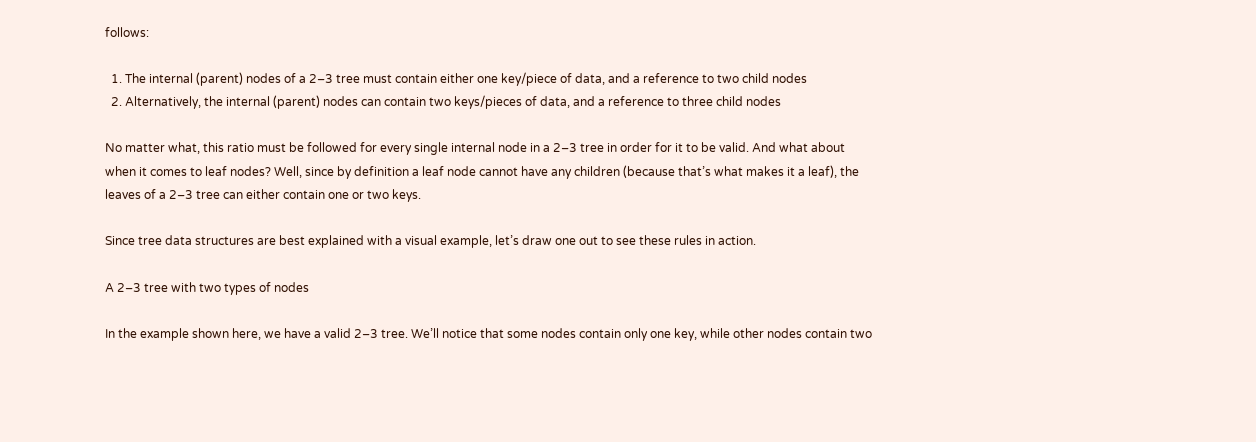follows:

  1. The internal (parent) nodes of a 2–3 tree must contain either one key/piece of data, and a reference to two child nodes
  2. Alternatively, the internal (parent) nodes can contain two keys/pieces of data, and a reference to three child nodes

No matter what, this ratio must be followed for every single internal node in a 2–3 tree in order for it to be valid. And what about when it comes to leaf nodes? Well, since by definition a leaf node cannot have any children (because that’s what makes it a leaf), the leaves of a 2–3 tree can either contain one or two keys.

Since tree data structures are best explained with a visual example, let’s draw one out to see these rules in action.

A 2–3 tree with two types of nodes

In the example shown here, we have a valid 2–3 tree. We’ll notice that some nodes contain only one key, while other nodes contain two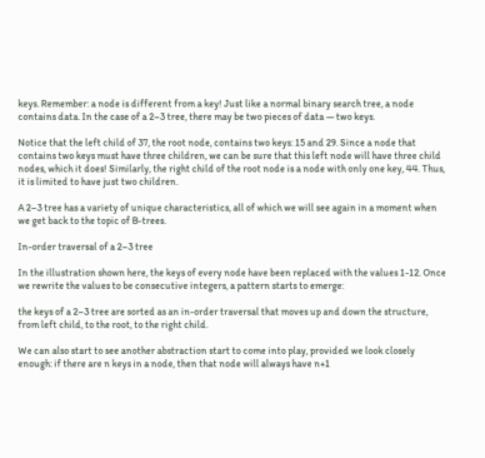keys. Remember: a node is different from a key! Just like a normal binary search tree, a node contains data. In the case of a 2–3 tree, there may be two pieces of data — two keys.

Notice that the left child of 37, the root node, contains two keys: 15 and 29. Since a node that contains two keys must have three children, we can be sure that this left node will have three child nodes, which it does! Similarly, the right child of the root node is a node with only one key, 44. Thus, it is limited to have just two children.

A 2–3 tree has a variety of unique characteristics, all of which we will see again in a moment when we get back to the topic of B-trees.

In-order traversal of a 2–3 tree

In the illustration shown here, the keys of every node have been replaced with the values 1-12. Once we rewrite the values to be consecutive integers, a pattern starts to emerge:

the keys of a 2–3 tree are sorted as an in-order traversal that moves up and down the structure, from left child, to the root, to the right child.

We can also start to see another abstraction start to come into play, provided we look closely enough: if there are n keys in a node, then that node will always have n+1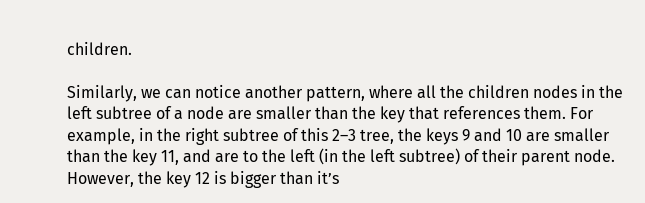children.

Similarly, we can notice another pattern, where all the children nodes in the left subtree of a node are smaller than the key that references them. For example, in the right subtree of this 2–3 tree, the keys 9 and 10 are smaller than the key 11, and are to the left (in the left subtree) of their parent node. However, the key 12 is bigger than it’s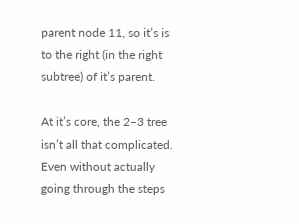parent node 11, so it’s is to the right (in the right subtree) of it’s parent.

At it’s core, the 2–3 tree isn’t all that complicated. Even without actually going through the steps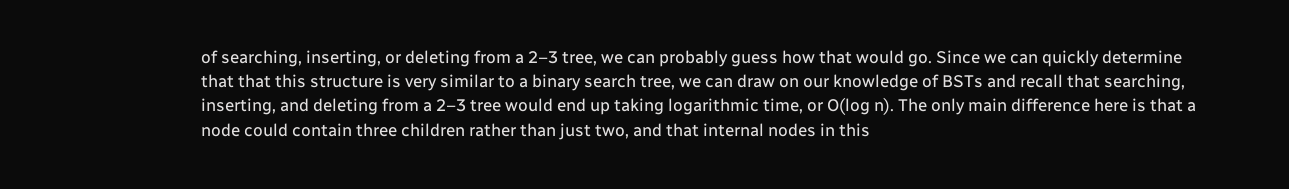of searching, inserting, or deleting from a 2–3 tree, we can probably guess how that would go. Since we can quickly determine that that this structure is very similar to a binary search tree, we can draw on our knowledge of BSTs and recall that searching, inserting, and deleting from a 2–3 tree would end up taking logarithmic time, or O(log n). The only main difference here is that a node could contain three children rather than just two, and that internal nodes in this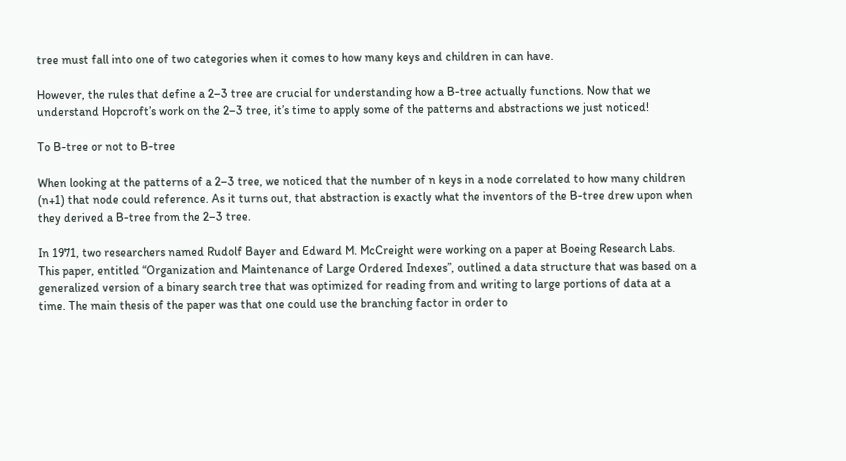tree must fall into one of two categories when it comes to how many keys and children in can have.

However, the rules that define a 2–3 tree are crucial for understanding how a B-tree actually functions. Now that we understand Hopcroft’s work on the 2–3 tree, it’s time to apply some of the patterns and abstractions we just noticed!

To B-tree or not to B-tree

When looking at the patterns of a 2–3 tree, we noticed that the number of n keys in a node correlated to how many children (n+1) that node could reference. As it turns out, that abstraction is exactly what the inventors of the B-tree drew upon when they derived a B-tree from the 2–3 tree.

In 1971, two researchers named Rudolf Bayer and Edward M. McCreight were working on a paper at Boeing Research Labs. This paper, entitled “Organization and Maintenance of Large Ordered Indexes”, outlined a data structure that was based on a generalized version of a binary search tree that was optimized for reading from and writing to large portions of data at a time. The main thesis of the paper was that one could use the branching factor in order to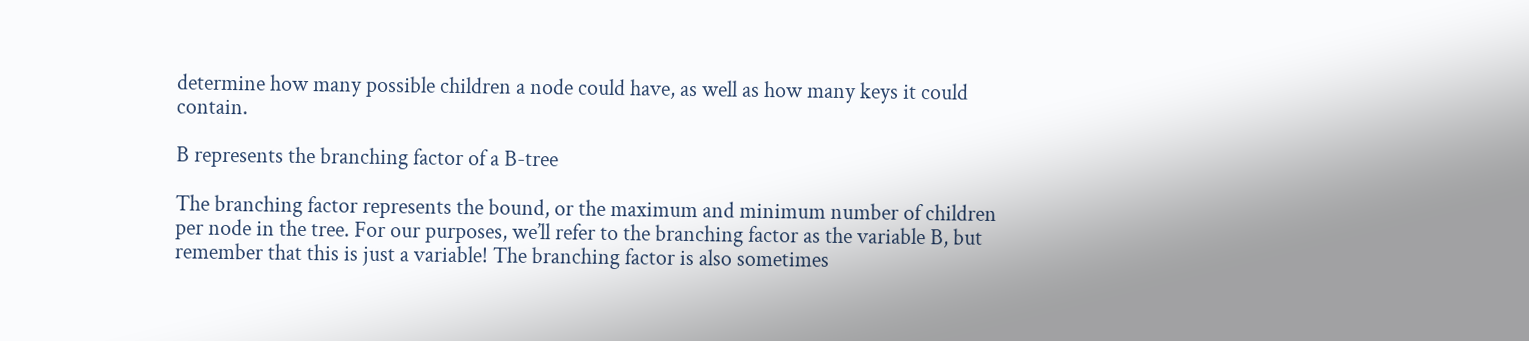determine how many possible children a node could have, as well as how many keys it could contain.

B represents the branching factor of a B-tree

The branching factor represents the bound, or the maximum and minimum number of children per node in the tree. For our purposes, we’ll refer to the branching factor as the variable B, but remember that this is just a variable! The branching factor is also sometimes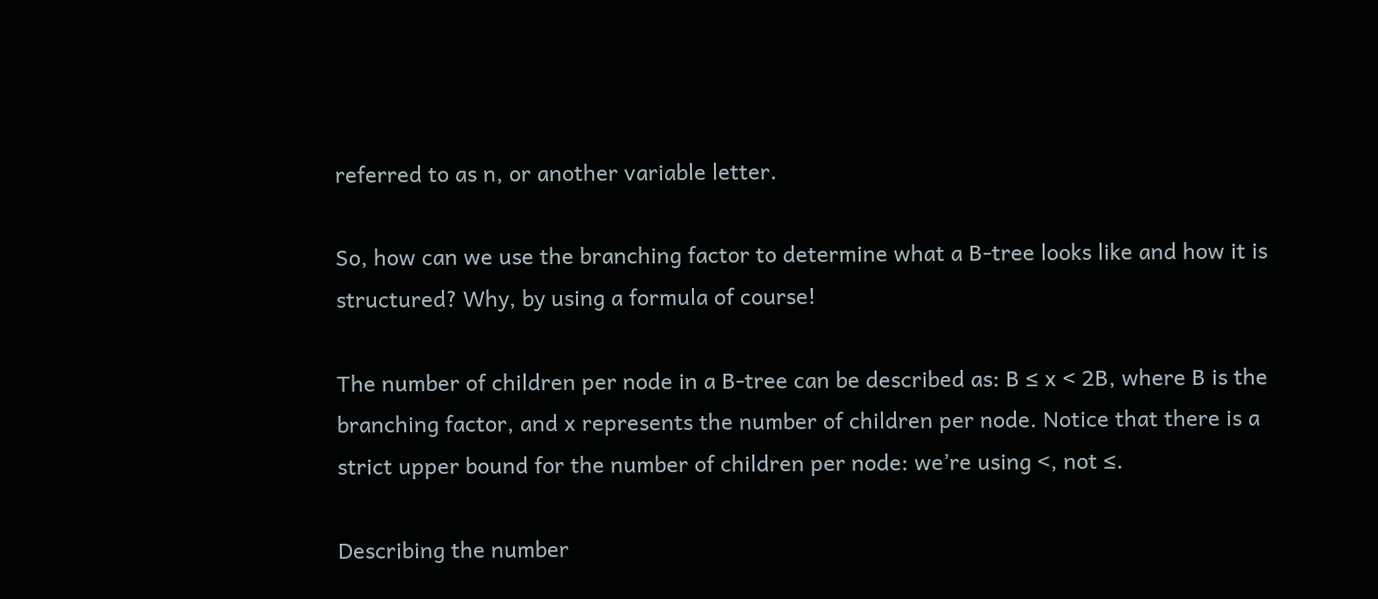referred to as n, or another variable letter.

So, how can we use the branching factor to determine what a B-tree looks like and how it is structured? Why, by using a formula of course!

The number of children per node in a B-tree can be described as: B ≤ x < 2B, where B is the branching factor, and x represents the number of children per node. Notice that there is a strict upper bound for the number of children per node: we’re using <, not ≤.

Describing the number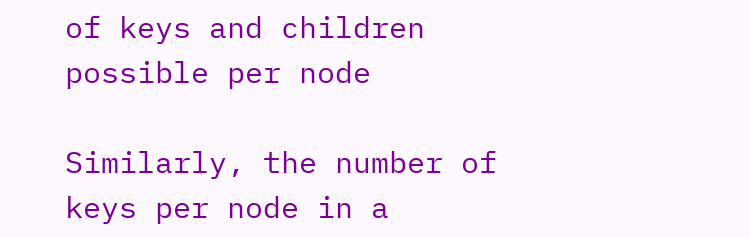of keys and children possible per node

Similarly, the number of keys per node in a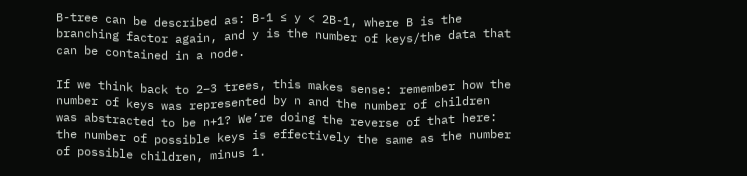B-tree can be described as: B-1 ≤ y < 2B-1, where B is the branching factor again, and y is the number of keys/the data that can be contained in a node.

If we think back to 2–3 trees, this makes sense: remember how the number of keys was represented by n and the number of children was abstracted to be n+1? We’re doing the reverse of that here: the number of possible keys is effectively the same as the number of possible children, minus 1.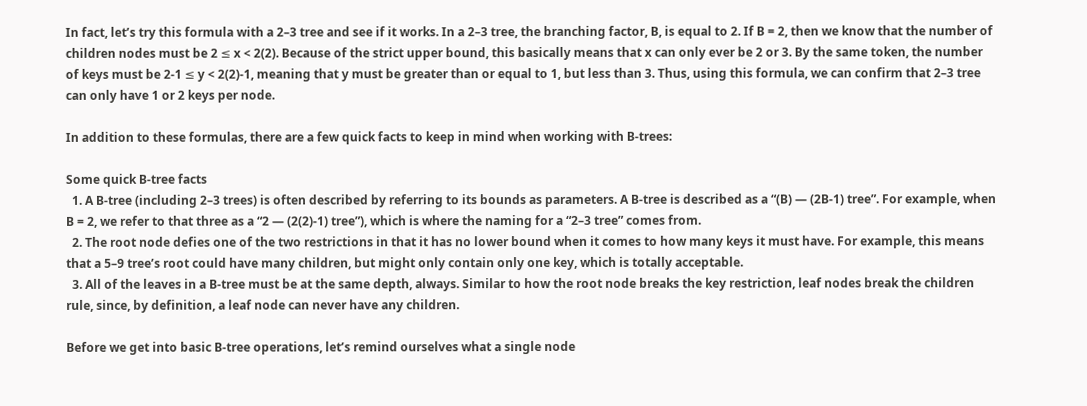In fact, let’s try this formula with a 2–3 tree and see if it works. In a 2–3 tree, the branching factor, B, is equal to 2. If B = 2, then we know that the number of children nodes must be 2 ≤ x < 2(2). Because of the strict upper bound, this basically means that x can only ever be 2 or 3. By the same token, the number of keys must be 2-1 ≤ y < 2(2)-1, meaning that y must be greater than or equal to 1, but less than 3. Thus, using this formula, we can confirm that 2–3 tree can only have 1 or 2 keys per node.

In addition to these formulas, there are a few quick facts to keep in mind when working with B-trees:

Some quick B-tree facts
  1. A B-tree (including 2–3 trees) is often described by referring to its bounds as parameters. A B-tree is described as a “(B) — (2B-1) tree”. For example, when B = 2, we refer to that three as a “2 — (2(2)-1) tree”), which is where the naming for a “2–3 tree” comes from.
  2. The root node defies one of the two restrictions in that it has no lower bound when it comes to how many keys it must have. For example, this means that a 5–9 tree’s root could have many children, but might only contain only one key, which is totally acceptable.
  3. All of the leaves in a B-tree must be at the same depth, always. Similar to how the root node breaks the key restriction, leaf nodes break the children rule, since, by definition, a leaf node can never have any children.

Before we get into basic B-tree operations, let’s remind ourselves what a single node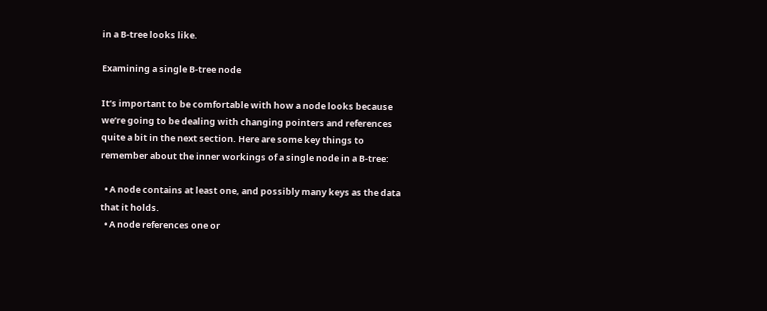in a B-tree looks like.

Examining a single B-tree node

It’s important to be comfortable with how a node looks because we’re going to be dealing with changing pointers and references quite a bit in the next section. Here are some key things to remember about the inner workings of a single node in a B-tree:

  • A node contains at least one, and possibly many keys as the data that it holds.
  • A node references one or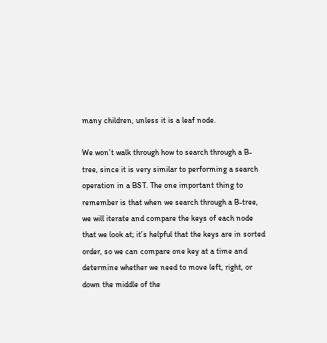many children, unless it is a leaf node.

We won’t walk through how to search through a B-tree, since it is very similar to performing a search operation in a BST. The one important thing to remember is that when we search through a B-tree, we will iterate and compare the keys of each node that we look at; it’s helpful that the keys are in sorted order, so we can compare one key at a time and determine whether we need to move left, right, or down the middle of the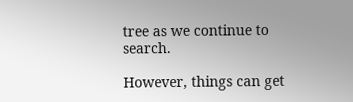tree as we continue to search.

However, things can get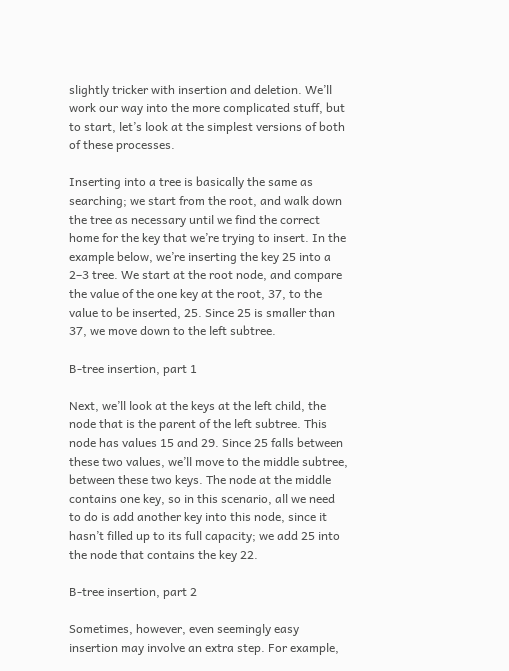slightly tricker with insertion and deletion. We’ll work our way into the more complicated stuff, but to start, let’s look at the simplest versions of both of these processes.

Inserting into a tree is basically the same as searching; we start from the root, and walk down the tree as necessary until we find the correct home for the key that we’re trying to insert. In the example below, we’re inserting the key 25 into a 2–3 tree. We start at the root node, and compare the value of the one key at the root, 37, to the value to be inserted, 25. Since 25 is smaller than 37, we move down to the left subtree.

B-tree insertion, part 1

Next, we’ll look at the keys at the left child, the node that is the parent of the left subtree. This node has values 15 and 29. Since 25 falls between these two values, we’ll move to the middle subtree, between these two keys. The node at the middle contains one key, so in this scenario, all we need to do is add another key into this node, since it hasn’t filled up to its full capacity; we add 25 into the node that contains the key 22.

B-tree insertion, part 2

Sometimes, however, even seemingly easy insertion may involve an extra step. For example,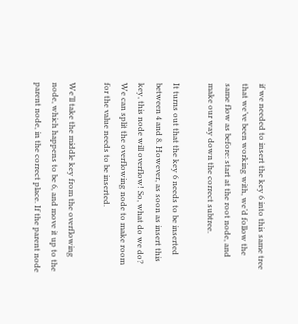if we needed to insert the key 6 into this same tree that we’ve been working with, we’d follow the same flow as before: start at the root node, and make our way down the correct subtree.

It turns out that the key 6 needs to be inserted between 4 and 8. However, as soon as insert this key, this node will overflow! So, what do we do? We can split the overflowing node to make room for the value needs to be inserted.

We’ll take the middle key from the overflowing node, which happens to be 6, and move it up to the parent node, in the correct place. If the parent node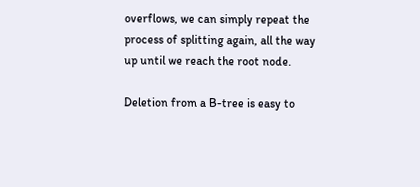overflows, we can simply repeat the process of splitting again, all the way up until we reach the root node.

Deletion from a B-tree is easy to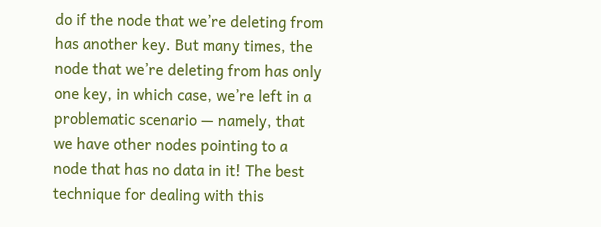do if the node that we’re deleting from has another key. But many times, the node that we’re deleting from has only one key, in which case, we’re left in a problematic scenario — namely, that we have other nodes pointing to a node that has no data in it! The best technique for dealing with this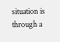situation is through a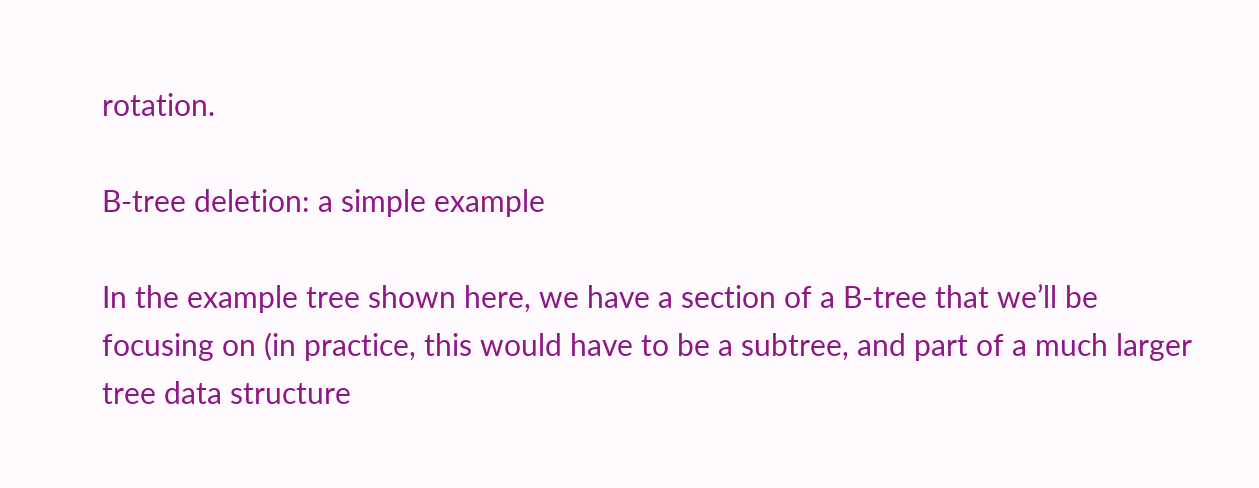rotation.

B-tree deletion: a simple example

In the example tree shown here, we have a section of a B-tree that we’ll be focusing on (in practice, this would have to be a subtree, and part of a much larger tree data structure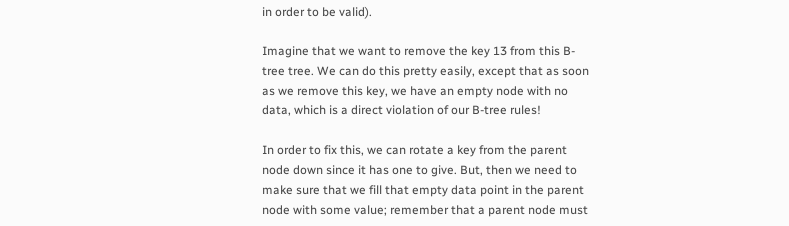in order to be valid).

Imagine that we want to remove the key 13 from this B-tree tree. We can do this pretty easily, except that as soon as we remove this key, we have an empty node with no data, which is a direct violation of our B-tree rules!

In order to fix this, we can rotate a key from the parent node down since it has one to give. But, then we need to make sure that we fill that empty data point in the parent node with some value; remember that a parent node must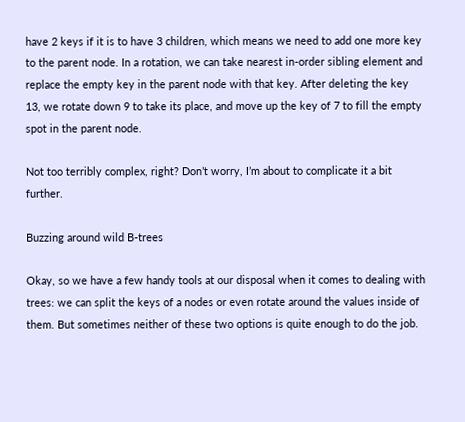have 2 keys if it is to have 3 children, which means we need to add one more key to the parent node. In a rotation, we can take nearest in-order sibling element and replace the empty key in the parent node with that key. After deleting the key 13, we rotate down 9 to take its place, and move up the key of 7 to fill the empty spot in the parent node.

Not too terribly complex, right? Don’t worry, I’m about to complicate it a bit further.

Buzzing around wild B-trees

Okay, so we have a few handy tools at our disposal when it comes to dealing with trees: we can split the keys of a nodes or even rotate around the values inside of them. But sometimes neither of these two options is quite enough to do the job.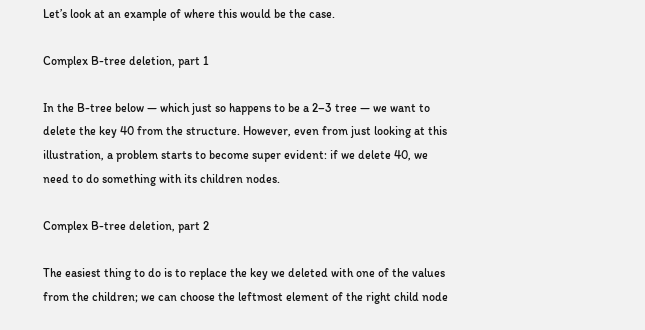Let’s look at an example of where this would be the case.

Complex B-tree deletion, part 1

In the B-tree below — which just so happens to be a 2–3 tree — we want to delete the key 40 from the structure. However, even from just looking at this illustration, a problem starts to become super evident: if we delete 40, we need to do something with its children nodes.

Complex B-tree deletion, part 2

The easiest thing to do is to replace the key we deleted with one of the values from the children; we can choose the leftmost element of the right child node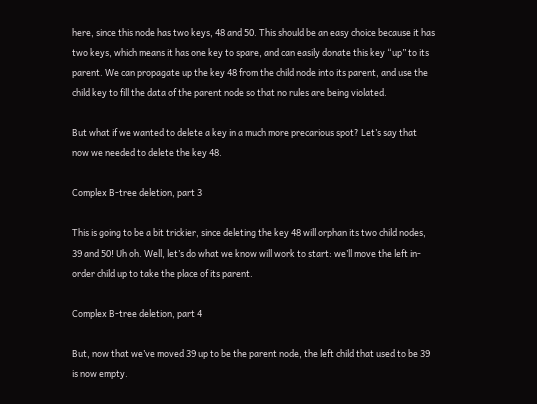here, since this node has two keys, 48 and 50. This should be an easy choice because it has two keys, which means it has one key to spare, and can easily donate this key “up” to its parent. We can propagate up the key 48 from the child node into its parent, and use the child key to fill the data of the parent node so that no rules are being violated.

But what if we wanted to delete a key in a much more precarious spot? Let’s say that now we needed to delete the key 48.

Complex B-tree deletion, part 3

This is going to be a bit trickier, since deleting the key 48 will orphan its two child nodes, 39 and 50! Uh oh. Well, let’s do what we know will work to start: we’ll move the left in-order child up to take the place of its parent.

Complex B-tree deletion, part 4

But, now that we’ve moved 39 up to be the parent node, the left child that used to be 39 is now empty.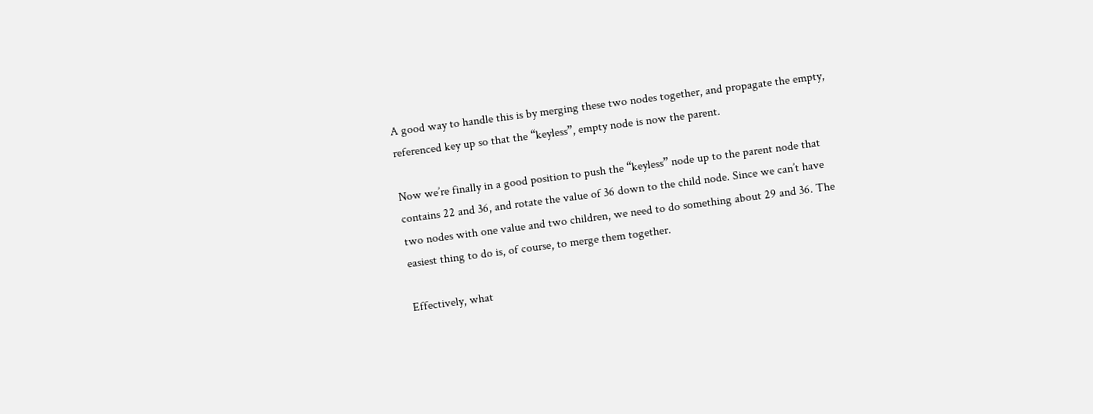A good way to handle this is by merging these two nodes together, and propagate the empty, referenced key up so that the “keyless”, empty node is now the parent.

Now we’re finally in a good position to push the “keyless” node up to the parent node that contains 22 and 36, and rotate the value of 36 down to the child node. Since we can’t have two nodes with one value and two children, we need to do something about 29 and 36. The easiest thing to do is, of course, to merge them together.

Effectively, what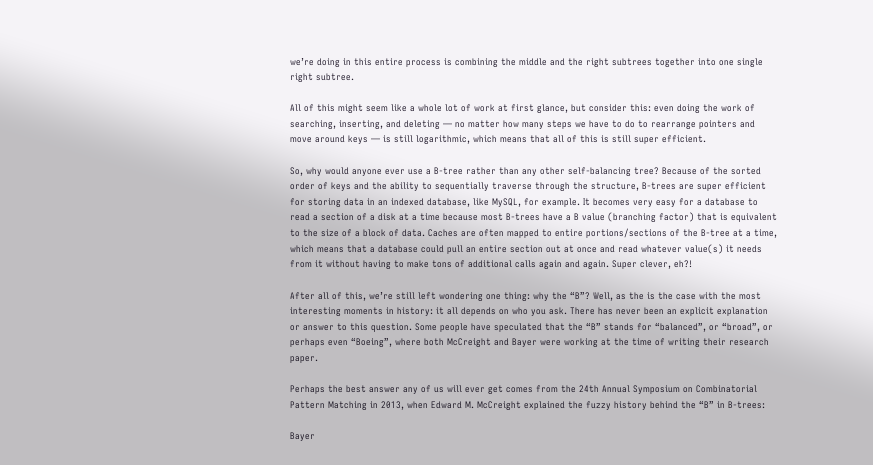we’re doing in this entire process is combining the middle and the right subtrees together into one single right subtree.

All of this might seem like a whole lot of work at first glance, but consider this: even doing the work of searching, inserting, and deleting — no matter how many steps we have to do to rearrange pointers and move around keys — is still logarithmic, which means that all of this is still super efficient.

So, why would anyone ever use a B-tree rather than any other self-balancing tree? Because of the sorted order of keys and the ability to sequentially traverse through the structure, B-trees are super efficient for storing data in an indexed database, like MySQL, for example. It becomes very easy for a database to read a section of a disk at a time because most B-trees have a B value (branching factor) that is equivalent to the size of a block of data. Caches are often mapped to entire portions/sections of the B-tree at a time, which means that a database could pull an entire section out at once and read whatever value(s) it needs from it without having to make tons of additional calls again and again. Super clever, eh?!

After all of this, we’re still left wondering one thing: why the “B”? Well, as the is the case with the most interesting moments in history: it all depends on who you ask. There has never been an explicit explanation or answer to this question. Some people have speculated that the “B” stands for “balanced”, or “broad”, or perhaps even “Boeing”, where both McCreight and Bayer were working at the time of writing their research paper.

Perhaps the best answer any of us will ever get comes from the 24th Annual Symposium on Combinatorial Pattern Matching in 2013, when Edward M. McCreight explained the fuzzy history behind the “B” in B-trees:

Bayer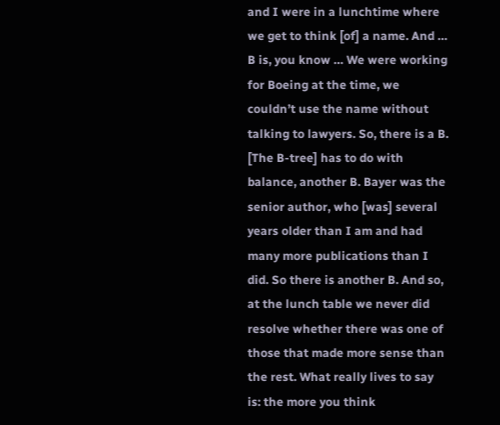and I were in a lunchtime where we get to think [of] a name. And … B is, you know … We were working for Boeing at the time, we couldn’t use the name without talking to lawyers. So, there is a B. [The B-tree] has to do with balance, another B. Bayer was the senior author, who [was] several years older than I am and had many more publications than I did. So there is another B. And so, at the lunch table we never did resolve whether there was one of those that made more sense than the rest. What really lives to say is: the more you think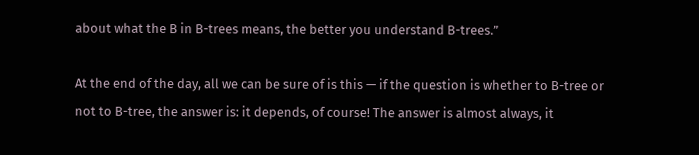about what the B in B-trees means, the better you understand B-trees.”

At the end of the day, all we can be sure of is this — if the question is whether to B-tree or not to B-tree, the answer is: it depends, of course! The answer is almost always, it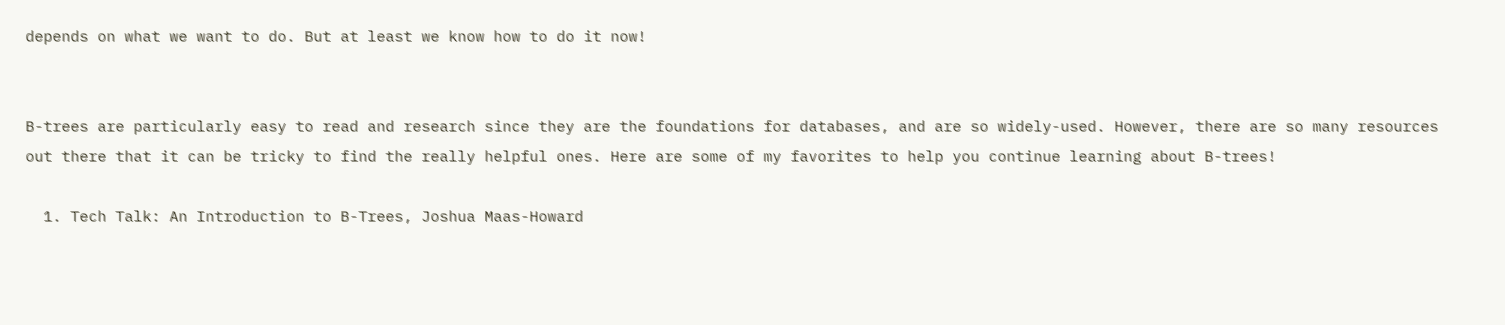depends on what we want to do. But at least we know how to do it now!


B-trees are particularly easy to read and research since they are the foundations for databases, and are so widely-used. However, there are so many resources out there that it can be tricky to find the really helpful ones. Here are some of my favorites to help you continue learning about B-trees!

  1. Tech Talk: An Introduction to B-Trees, Joshua Maas-Howard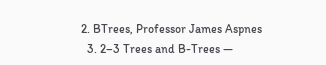2. BTrees, Professor James Aspnes
  3. 2–3 Trees and B-Trees —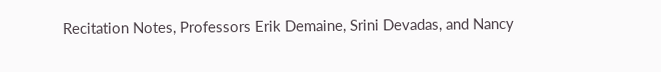Recitation Notes, Professors Erik Demaine, Srini Devadas, and Nancy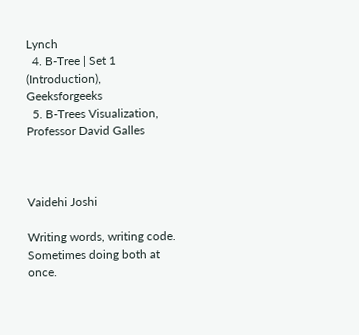Lynch
  4. B-Tree | Set 1 (Introduction), Geeksforgeeks
  5. B-Trees Visualization, Professor David Galles



Vaidehi Joshi

Writing words, writing code. Sometimes doing both at once.